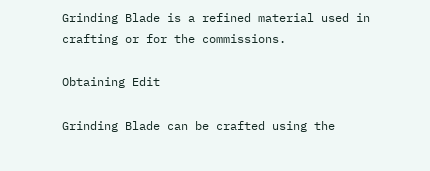Grinding Blade is a refined material used in crafting or for the commissions.

Obtaining Edit

Grinding Blade can be crafted using the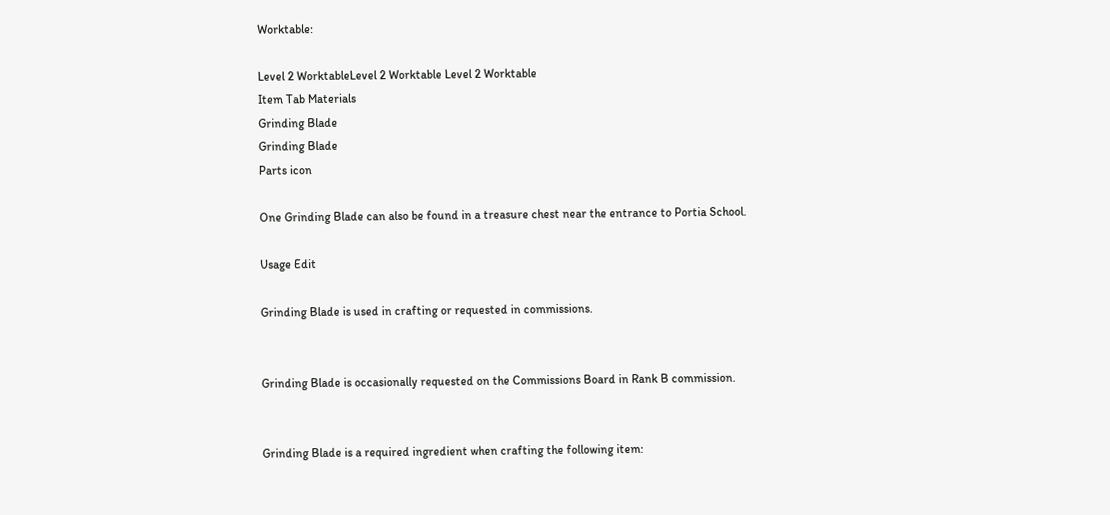Worktable:

Level 2 WorktableLevel 2 Worktable Level 2 Worktable
Item Tab Materials
Grinding Blade
Grinding Blade
Parts icon

One Grinding Blade can also be found in a treasure chest near the entrance to Portia School.

Usage Edit

Grinding Blade is used in crafting or requested in commissions.


Grinding Blade is occasionally requested on the Commissions Board in Rank B commission.


Grinding Blade is a required ingredient when crafting the following item: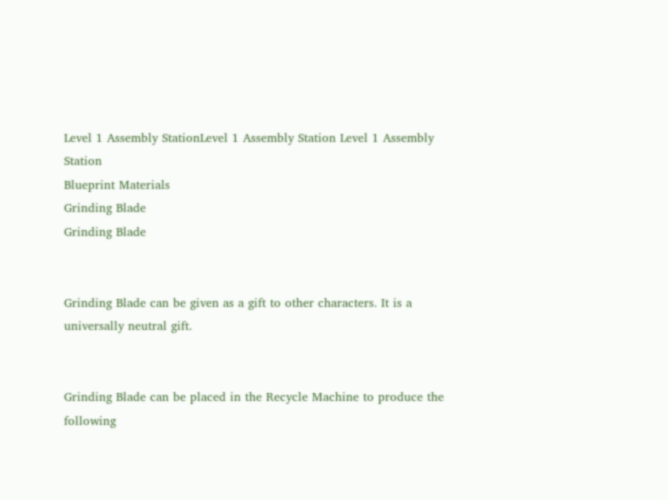Level 1 Assembly StationLevel 1 Assembly Station Level 1 Assembly Station
Blueprint Materials
Grinding Blade
Grinding Blade


Grinding Blade can be given as a gift to other characters. It is a universally neutral gift.


Grinding Blade can be placed in the Recycle Machine to produce the following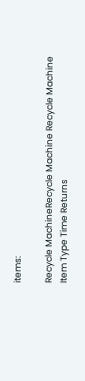items:

Recycle MachineRecycle Machine Recycle Machine
Item Type Time Returns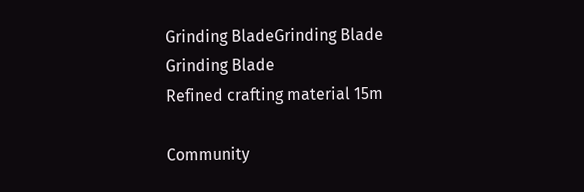Grinding BladeGrinding Blade
Grinding Blade
Refined crafting material 15m

Community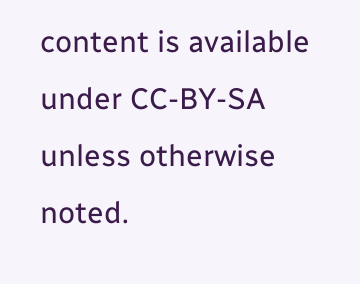content is available under CC-BY-SA unless otherwise noted.